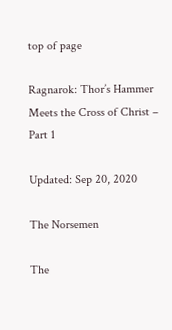top of page

Ragnarok: Thor’s Hammer Meets the Cross of Christ – Part 1

Updated: Sep 20, 2020

The Norsemen

The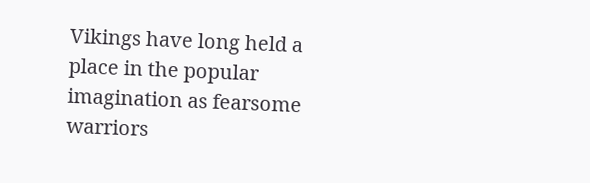Vikings have long held a place in the popular imagination as fearsome warriors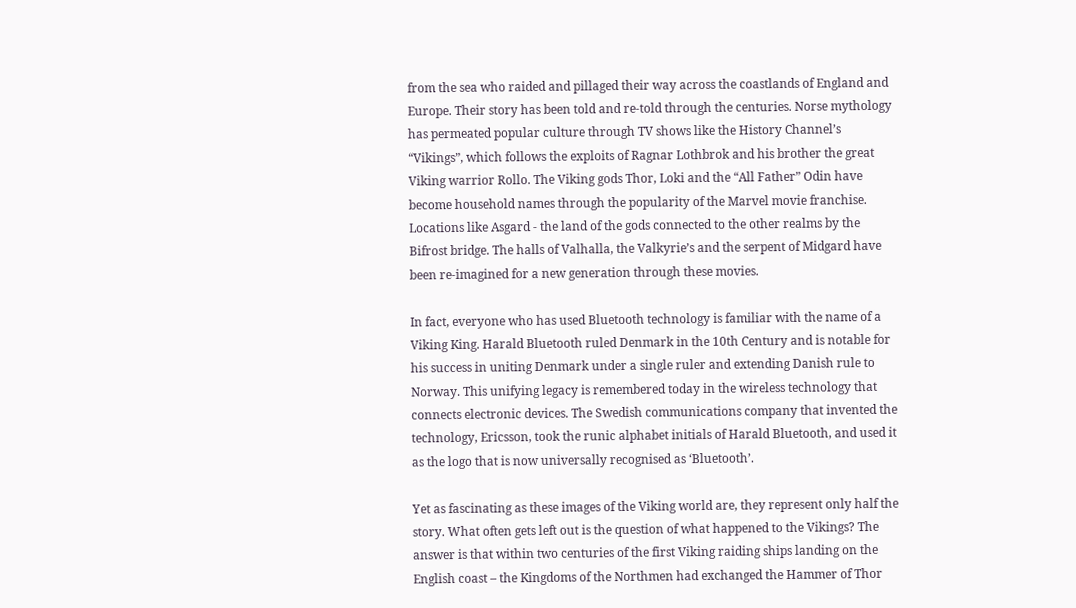from the sea who raided and pillaged their way across the coastlands of England and Europe. Their story has been told and re-told through the centuries. Norse mythology has permeated popular culture through TV shows like the History Channel’s “Vikings”, which follows the exploits of Ragnar Lothbrok and his brother the great Viking warrior Rollo. The Viking gods Thor, Loki and the “All Father” Odin have become household names through the popularity of the Marvel movie franchise. Locations like Asgard - the land of the gods connected to the other realms by the Bifrost bridge. The halls of Valhalla, the Valkyrie’s and the serpent of Midgard have been re-imagined for a new generation through these movies.

In fact, everyone who has used Bluetooth technology is familiar with the name of a Viking King. Harald Bluetooth ruled Denmark in the 10th Century and is notable for his success in uniting Denmark under a single ruler and extending Danish rule to Norway. This unifying legacy is remembered today in the wireless technology that connects electronic devices. The Swedish communications company that invented the technology, Ericsson, took the runic alphabet initials of Harald Bluetooth, and used it as the logo that is now universally recognised as ‘Bluetooth’.

Yet as fascinating as these images of the Viking world are, they represent only half the story. What often gets left out is the question of what happened to the Vikings? The answer is that within two centuries of the first Viking raiding ships landing on the English coast – the Kingdoms of the Northmen had exchanged the Hammer of Thor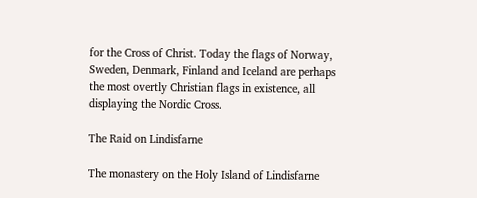for the Cross of Christ. Today the flags of Norway, Sweden, Denmark, Finland and Iceland are perhaps the most overtly Christian flags in existence, all displaying the Nordic Cross.

The Raid on Lindisfarne

The monastery on the Holy Island of Lindisfarne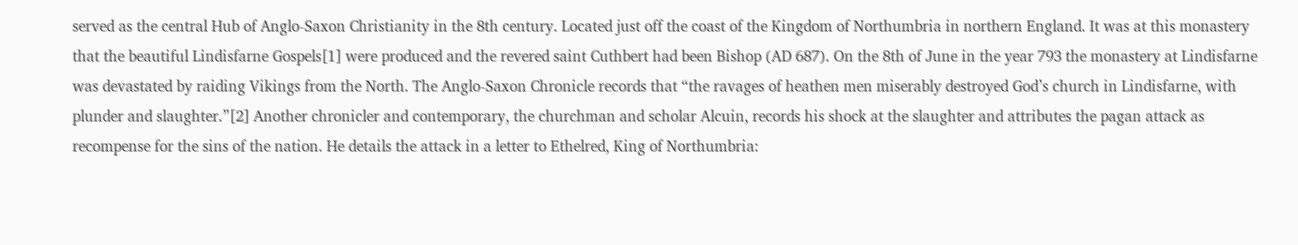served as the central Hub of Anglo-Saxon Christianity in the 8th century. Located just off the coast of the Kingdom of Northumbria in northern England. It was at this monastery that the beautiful Lindisfarne Gospels[1] were produced and the revered saint Cuthbert had been Bishop (AD 687). On the 8th of June in the year 793 the monastery at Lindisfarne was devastated by raiding Vikings from the North. The Anglo-Saxon Chronicle records that “the ravages of heathen men miserably destroyed God’s church in Lindisfarne, with plunder and slaughter.”[2] Another chronicler and contemporary, the churchman and scholar Alcuin, records his shock at the slaughter and attributes the pagan attack as recompense for the sins of the nation. He details the attack in a letter to Ethelred, King of Northumbria: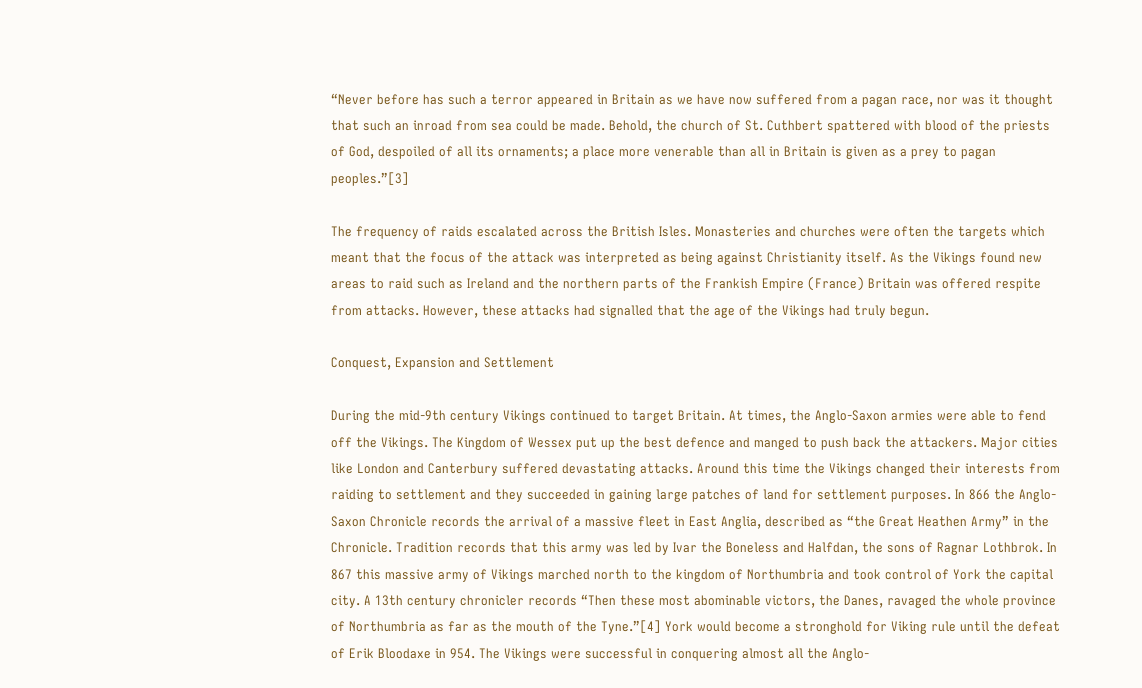“Never before has such a terror appeared in Britain as we have now suffered from a pagan race, nor was it thought that such an inroad from sea could be made. Behold, the church of St. Cuthbert spattered with blood of the priests of God, despoiled of all its ornaments; a place more venerable than all in Britain is given as a prey to pagan peoples.”[3]

The frequency of raids escalated across the British Isles. Monasteries and churches were often the targets which meant that the focus of the attack was interpreted as being against Christianity itself. As the Vikings found new areas to raid such as Ireland and the northern parts of the Frankish Empire (France) Britain was offered respite from attacks. However, these attacks had signalled that the age of the Vikings had truly begun.

Conquest, Expansion and Settlement

During the mid-9th century Vikings continued to target Britain. At times, the Anglo-Saxon armies were able to fend off the Vikings. The Kingdom of Wessex put up the best defence and manged to push back the attackers. Major cities like London and Canterbury suffered devastating attacks. Around this time the Vikings changed their interests from raiding to settlement and they succeeded in gaining large patches of land for settlement purposes. In 866 the Anglo-Saxon Chronicle records the arrival of a massive fleet in East Anglia, described as “the Great Heathen Army” in the Chronicle. Tradition records that this army was led by Ivar the Boneless and Halfdan, the sons of Ragnar Lothbrok. In 867 this massive army of Vikings marched north to the kingdom of Northumbria and took control of York the capital city. A 13th century chronicler records “Then these most abominable victors, the Danes, ravaged the whole province of Northumbria as far as the mouth of the Tyne.”[4] York would become a stronghold for Viking rule until the defeat of Erik Bloodaxe in 954. The Vikings were successful in conquering almost all the Anglo-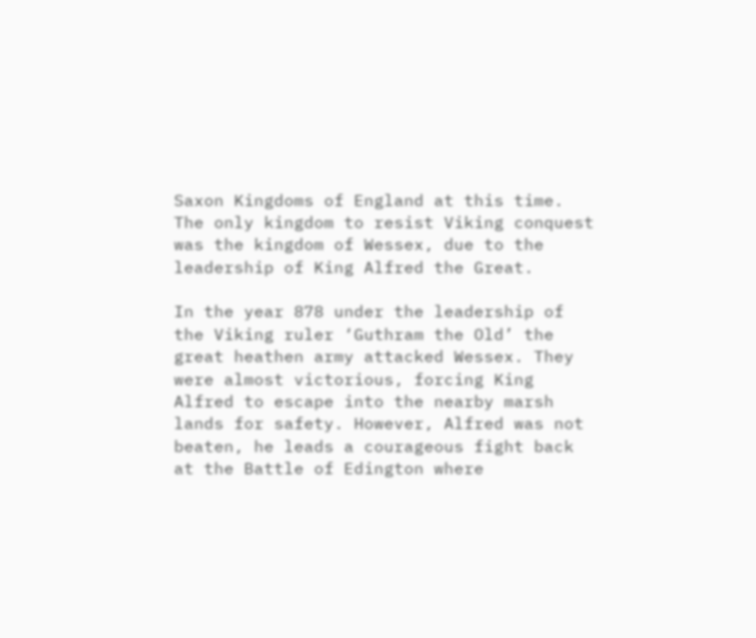Saxon Kingdoms of England at this time. The only kingdom to resist Viking conquest was the kingdom of Wessex, due to the leadership of King Alfred the Great.

In the year 878 under the leadership of the Viking ruler ‘Guthram the Old’ the great heathen army attacked Wessex. They were almost victorious, forcing King Alfred to escape into the nearby marsh lands for safety. However, Alfred was not beaten, he leads a courageous fight back at the Battle of Edington where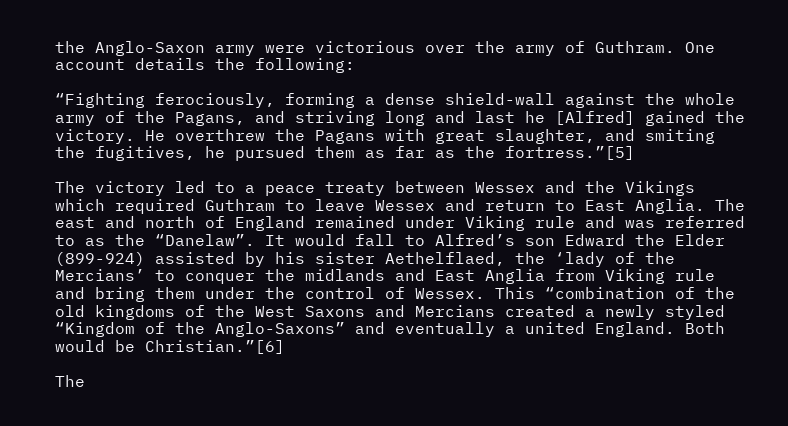the Anglo-Saxon army were victorious over the army of Guthram. One account details the following:

“Fighting ferociously, forming a dense shield-wall against the whole army of the Pagans, and striving long and last he [Alfred] gained the victory. He overthrew the Pagans with great slaughter, and smiting the fugitives, he pursued them as far as the fortress.”[5]

The victory led to a peace treaty between Wessex and the Vikings which required Guthram to leave Wessex and return to East Anglia. The east and north of England remained under Viking rule and was referred to as the “Danelaw”. It would fall to Alfred’s son Edward the Elder (899-924) assisted by his sister Aethelflaed, the ‘lady of the Mercians’ to conquer the midlands and East Anglia from Viking rule and bring them under the control of Wessex. This “combination of the old kingdoms of the West Saxons and Mercians created a newly styled “Kingdom of the Anglo-Saxons” and eventually a united England. Both would be Christian.”[6]

The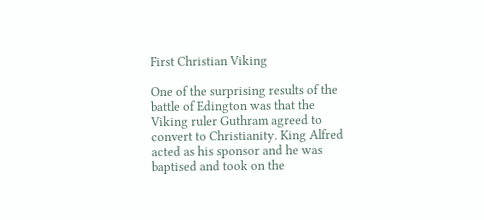First Christian Viking

One of the surprising results of the battle of Edington was that the Viking ruler Guthram agreed to convert to Christianity. King Alfred acted as his sponsor and he was baptised and took on the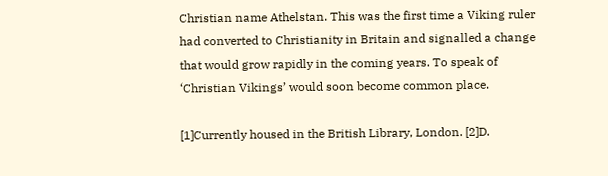Christian name Athelstan. This was the first time a Viking ruler had converted to Christianity in Britain and signalled a change that would grow rapidly in the coming years. To speak of ‘Christian Vikings’ would soon become common place.

[1]Currently housed in the British Library, London. [2]D.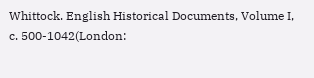Whittock. English Historical Documents, Volume I, c. 500-1042(London: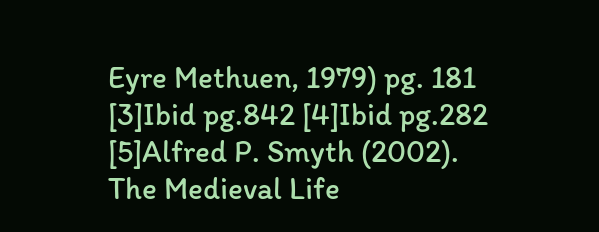Eyre Methuen, 1979) pg. 181 [3]Ibid pg.842 [4]Ibid pg.282 [5]Alfred P. Smyth (2002). The Medieval Life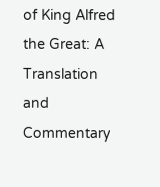of King Alfred the Great: A Translation and Commentary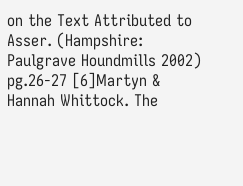on the Text Attributed to Asser. (Hampshire: Paulgrave Houndmills 2002) pg.26-27 [6]Martyn & Hannah Whittock. The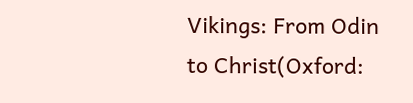Vikings: From Odin to Christ(Oxford: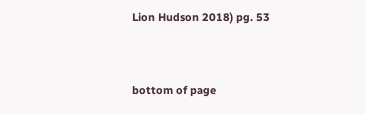Lion Hudson 2018) pg. 53



bottom of page